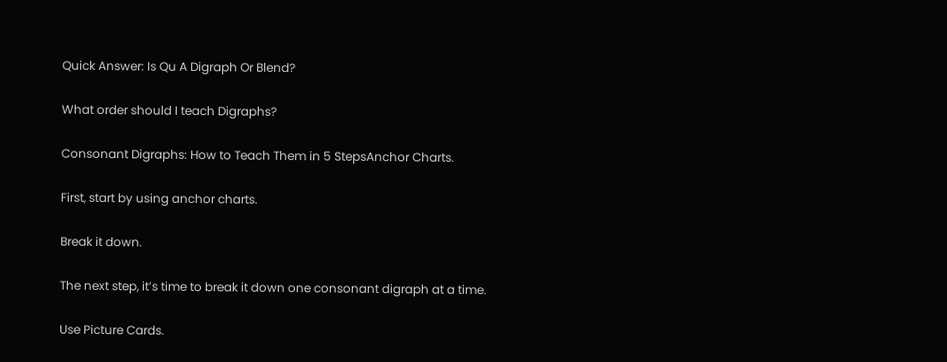Quick Answer: Is Qu A Digraph Or Blend?

What order should I teach Digraphs?

Consonant Digraphs: How to Teach Them in 5 StepsAnchor Charts.

First, start by using anchor charts.

Break it down.

The next step, it’s time to break it down one consonant digraph at a time.

Use Picture Cards.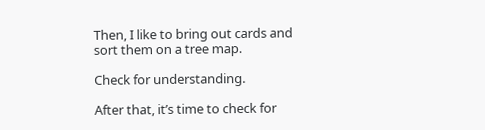Then, I like to bring out cards and sort them on a tree map.

Check for understanding.

After that, it’s time to check for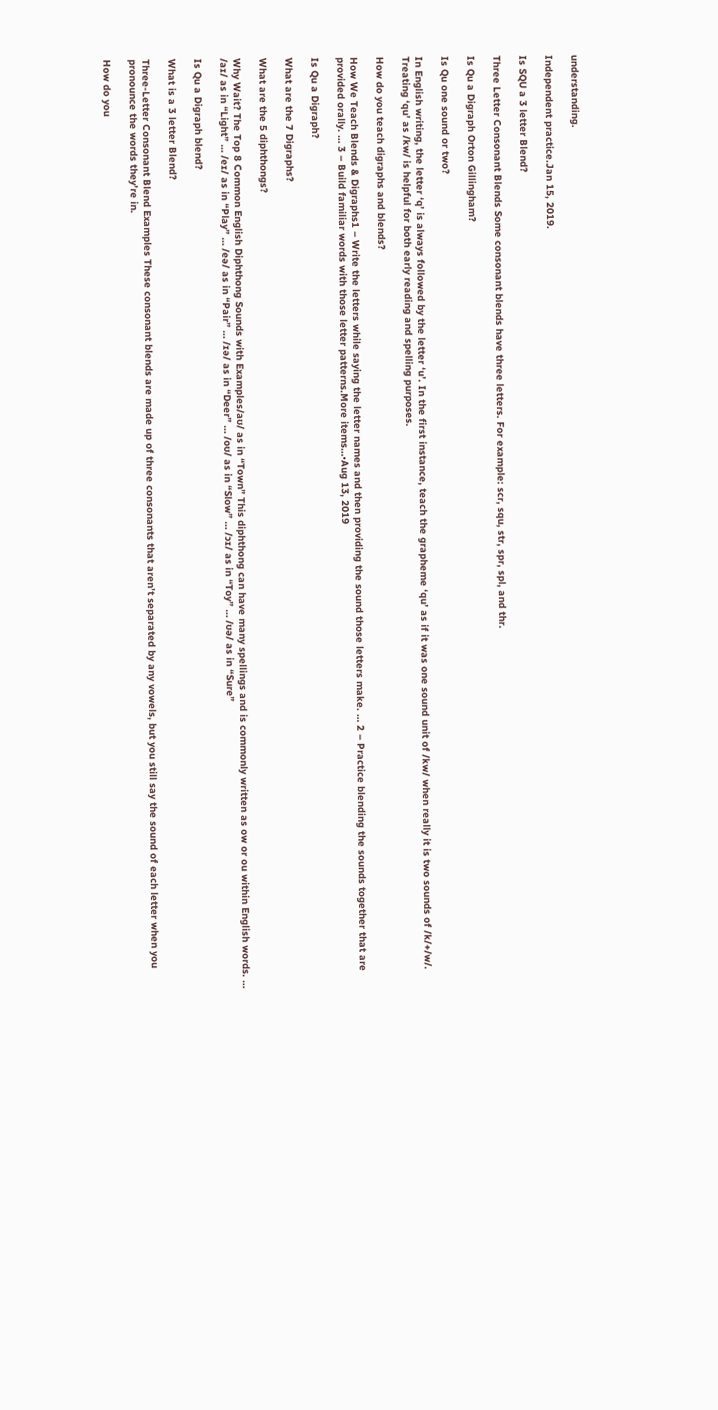understanding.

Independent practice.Jan 15, 2019.

Is SQU a 3 letter Blend?

Three Letter Consonant Blends Some consonant blends have three letters. For example: scr, squ, str, spr, spl, and thr.

Is Qu a Digraph Orton Gillingham?

Is Qu one sound or two?

In English writing, the letter ‘q’ is always followed by the letter ‘u’. In the first instance, teach the grapheme ‘qu’ as if it was one sound unit of /kw/ when really it is two sounds of /k/+/w/. Treating ‘qu’ as /kw/ is helpful for both early reading and spelling purposes.

How do you teach digraphs and blends?

How We Teach Blends & Digraphs1 – Write the letters while saying the letter names and then providing the sound those letters make. … 2 – Practice blending the sounds together that are provided orally. … 3 – Build familiar words with those letter patterns.More items…•Aug 13, 2019

Is Qu a Digraph?

What are the 7 Digraphs?

What are the 5 diphthongs?

Why Wait? The Top 8 Common English Diphthong Sounds with Examples/aʊ/ as in “Town” This diphthong can have many spellings and is commonly written as ow or ou within English words. … /aɪ/ as in “Light” … /eɪ/ as in “Play” … /eə/ as in “Pair” … /ɪə/ as in “Deer” … /oʊ/ as in “Slow” … /ɔɪ/ as in “Toy” … /ʊə/ as in “Sure”

Is Qu a Digraph blend?

What is a 3 letter Blend?

Three-Letter Consonant Blend Examples These consonant blends are made up of three consonants that aren’t separated by any vowels, but you still say the sound of each letter when you pronounce the words they’re in.

How do you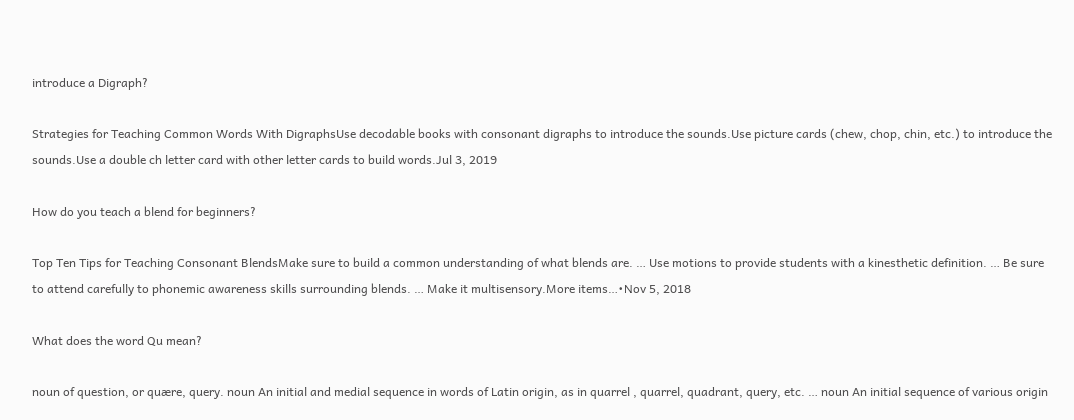introduce a Digraph?

Strategies for Teaching Common Words With DigraphsUse decodable books with consonant digraphs to introduce the sounds.Use picture cards (chew, chop, chin, etc.) to introduce the sounds.Use a double ch letter card with other letter cards to build words.Jul 3, 2019

How do you teach a blend for beginners?

Top Ten Tips for Teaching Consonant BlendsMake sure to build a common understanding of what blends are. … Use motions to provide students with a kinesthetic definition. … Be sure to attend carefully to phonemic awareness skills surrounding blends. … Make it multisensory.More items…•Nov 5, 2018

What does the word Qu mean?

noun of question, or quære, query. noun An initial and medial sequence in words of Latin origin, as in quarrel , quarrel, quadrant, query, etc. … noun An initial sequence of various origin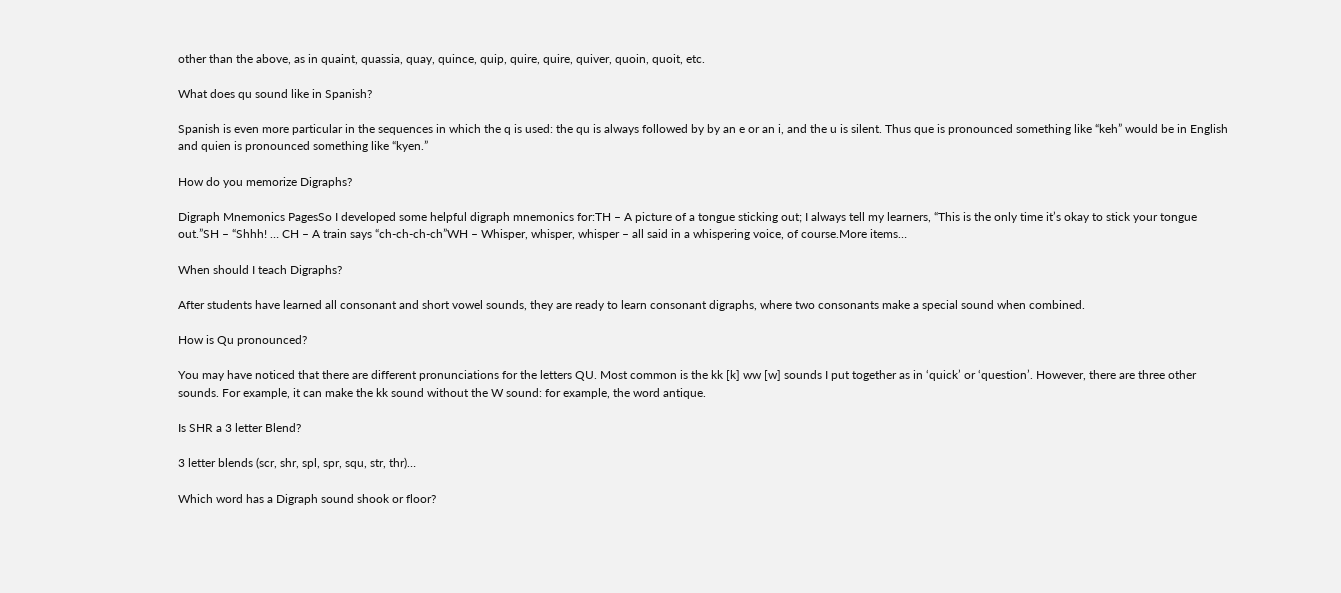other than the above, as in quaint, quassia, quay, quince, quip, quire, quire, quiver, quoin, quoit, etc.

What does qu sound like in Spanish?

Spanish is even more particular in the sequences in which the q is used: the qu is always followed by by an e or an i, and the u is silent. Thus que is pronounced something like “keh” would be in English and quien is pronounced something like “kyen.”

How do you memorize Digraphs?

Digraph Mnemonics PagesSo I developed some helpful digraph mnemonics for:TH – A picture of a tongue sticking out; I always tell my learners, “This is the only time it’s okay to stick your tongue out.”SH – “Shhh! … CH – A train says “ch-ch-ch-ch”WH – Whisper, whisper, whisper – all said in a whispering voice, of course.More items…

When should I teach Digraphs?

After students have learned all consonant and short vowel sounds, they are ready to learn consonant digraphs, where two consonants make a special sound when combined.

How is Qu pronounced?

You may have noticed that there are different pronunciations for the letters QU. Most common is the kk [k] ww [w] sounds I put together as in ‘quick’ or ‘question’. However, there are three other sounds. For example, it can make the kk sound without the W sound: for example, the word antique.

Is SHR a 3 letter Blend?

3 letter blends (scr, shr, spl, spr, squ, str, thr)…

Which word has a Digraph sound shook or floor?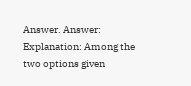Answer. Answer: Explanation: Among the two options given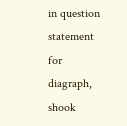in question statement for diagraph, shook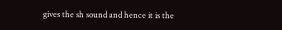gives the sh sound and hence it is the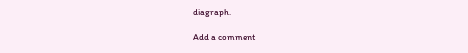diagraph.

Add a comment